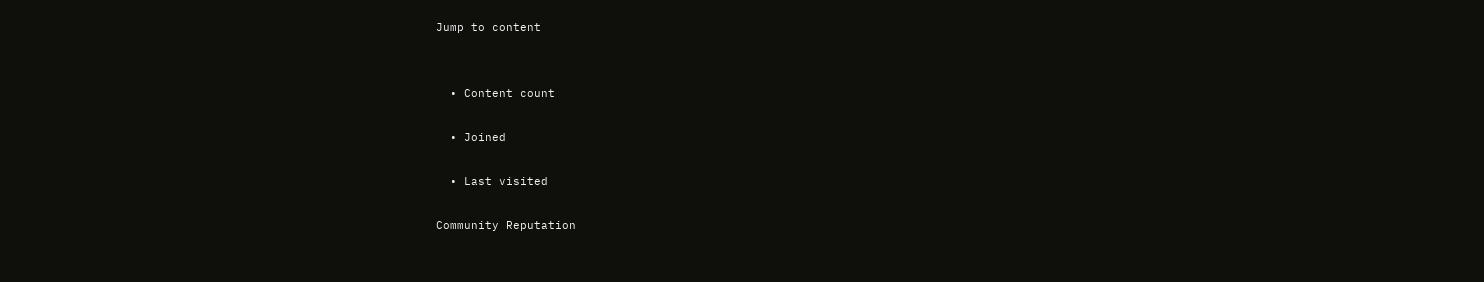Jump to content


  • Content count

  • Joined

  • Last visited

Community Reputation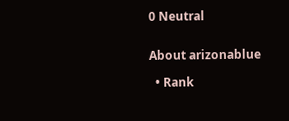0 Neutral


About arizonablue

  • Rank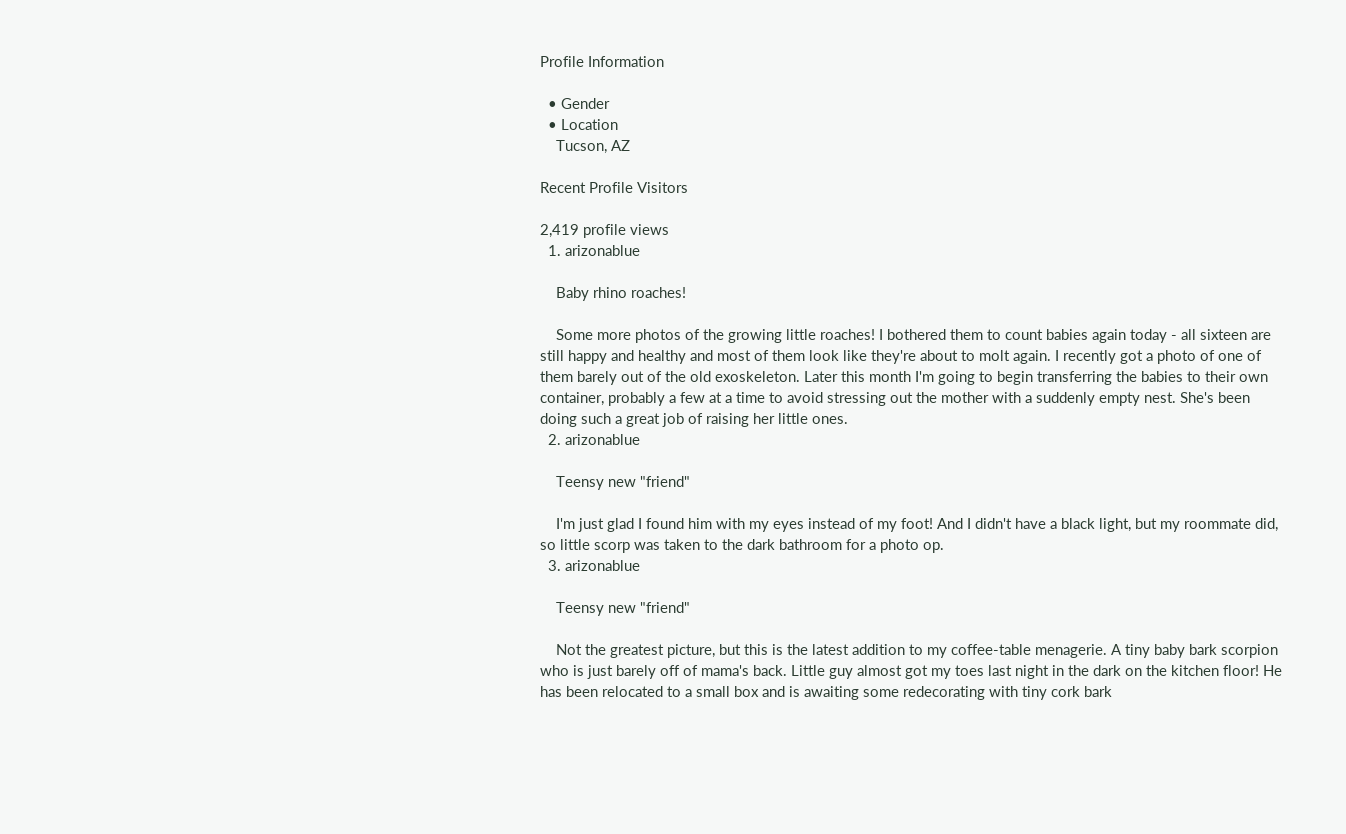Profile Information

  • Gender
  • Location
    Tucson, AZ

Recent Profile Visitors

2,419 profile views
  1. arizonablue

    Baby rhino roaches!

    Some more photos of the growing little roaches! I bothered them to count babies again today - all sixteen are still happy and healthy and most of them look like they're about to molt again. I recently got a photo of one of them barely out of the old exoskeleton. Later this month I'm going to begin transferring the babies to their own container, probably a few at a time to avoid stressing out the mother with a suddenly empty nest. She's been doing such a great job of raising her little ones.
  2. arizonablue

    Teensy new "friend"

    I'm just glad I found him with my eyes instead of my foot! And I didn't have a black light, but my roommate did, so little scorp was taken to the dark bathroom for a photo op.
  3. arizonablue

    Teensy new "friend"

    Not the greatest picture, but this is the latest addition to my coffee-table menagerie. A tiny baby bark scorpion who is just barely off of mama's back. Little guy almost got my toes last night in the dark on the kitchen floor! He has been relocated to a small box and is awaiting some redecorating with tiny cork bark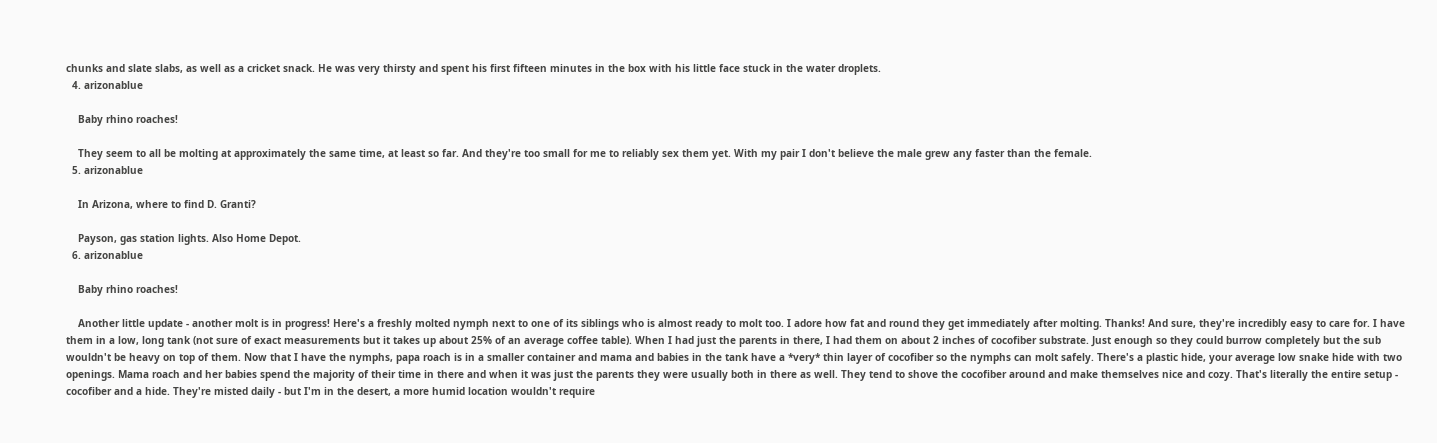chunks and slate slabs, as well as a cricket snack. He was very thirsty and spent his first fifteen minutes in the box with his little face stuck in the water droplets.
  4. arizonablue

    Baby rhino roaches!

    They seem to all be molting at approximately the same time, at least so far. And they're too small for me to reliably sex them yet. With my pair I don't believe the male grew any faster than the female.
  5. arizonablue

    In Arizona, where to find D. Granti?

    Payson, gas station lights. Also Home Depot.
  6. arizonablue

    Baby rhino roaches!

    Another little update - another molt is in progress! Here's a freshly molted nymph next to one of its siblings who is almost ready to molt too. I adore how fat and round they get immediately after molting. Thanks! And sure, they're incredibly easy to care for. I have them in a low, long tank (not sure of exact measurements but it takes up about 25% of an average coffee table). When I had just the parents in there, I had them on about 2 inches of cocofiber substrate. Just enough so they could burrow completely but the sub wouldn't be heavy on top of them. Now that I have the nymphs, papa roach is in a smaller container and mama and babies in the tank have a *very* thin layer of cocofiber so the nymphs can molt safely. There's a plastic hide, your average low snake hide with two openings. Mama roach and her babies spend the majority of their time in there and when it was just the parents they were usually both in there as well. They tend to shove the cocofiber around and make themselves nice and cozy. That's literally the entire setup - cocofiber and a hide. They're misted daily - but I'm in the desert, a more humid location wouldn't require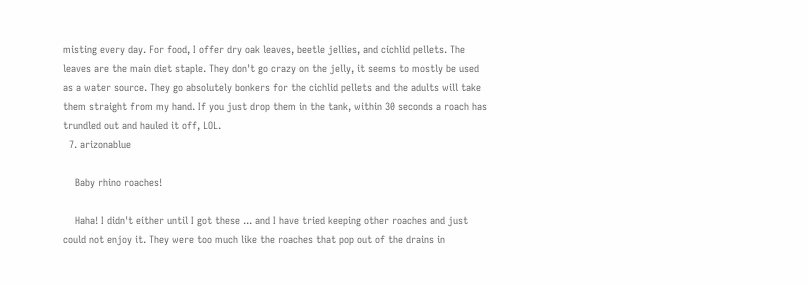misting every day. For food, I offer dry oak leaves, beetle jellies, and cichlid pellets. The leaves are the main diet staple. They don't go crazy on the jelly, it seems to mostly be used as a water source. They go absolutely bonkers for the cichlid pellets and the adults will take them straight from my hand. If you just drop them in the tank, within 30 seconds a roach has trundled out and hauled it off, LOL.
  7. arizonablue

    Baby rhino roaches!

    Haha! I didn't either until I got these ... and I have tried keeping other roaches and just could not enjoy it. They were too much like the roaches that pop out of the drains in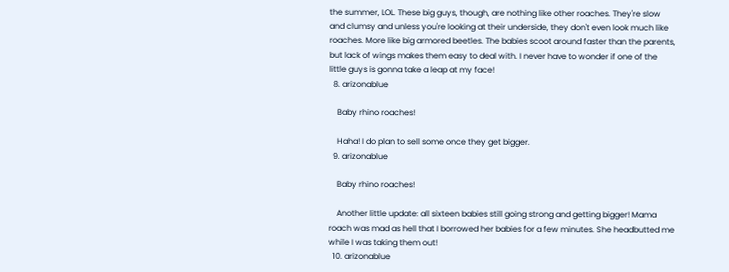the summer, LOL. These big guys, though, are nothing like other roaches. They're slow and clumsy and unless you're looking at their underside, they don't even look much like roaches. More like big armored beetles. The babies scoot around faster than the parents, but lack of wings makes them easy to deal with. I never have to wonder if one of the little guys is gonna take a leap at my face!
  8. arizonablue

    Baby rhino roaches!

    Haha! I do plan to sell some once they get bigger.
  9. arizonablue

    Baby rhino roaches!

    Another little update: all sixteen babies still going strong and getting bigger! Mama roach was mad as hell that I borrowed her babies for a few minutes. She headbutted me while I was taking them out!
  10. arizonablue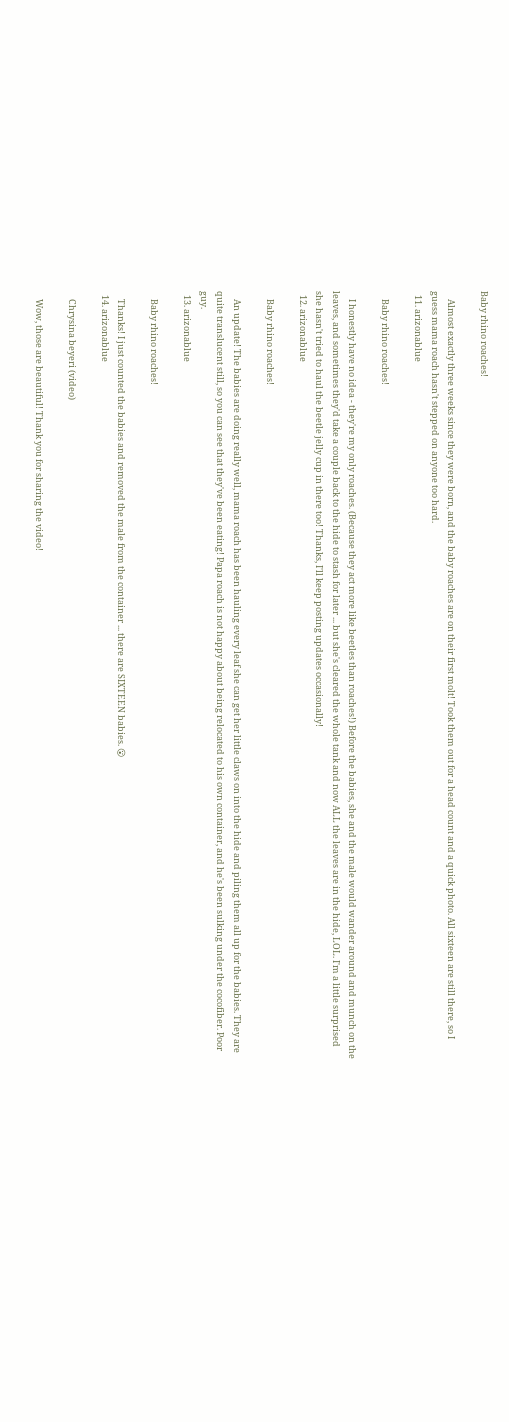Baby rhino roaches!

    Almost exactly three weeks since they were born, and the baby roaches are on their first molt! Took them out for a head count and a quick photo. All sixteen are still there, so I guess mama roach hasn't stepped on anyone too hard.
  11. arizonablue

    Baby rhino roaches!

    I honestly have no idea - they're my only roaches. (Because they act more like beetles than roaches!) Before the babies, she and the male would wander around and munch on the leaves, and sometimes they'd take a couple back to the hide to stash for later ... but she's cleared the whole tank and now ALL the leaves are in the hide, LOL. I'm a little surprised she hasn't tried to haul the beetle jelly cup in there too! Thanks, I'll keep posting updates occasionally!
  12. arizonablue

    Baby rhino roaches!

    An update! The babies are doing really well, mama roach has been hauling every leaf she can get her little claws on into the hide and piling them all up for the babies. They are quite translucent still, so you can see that they've been eating! Papa roach is not happy about being relocated to his own container, and he's been sulking under the cocofiber. Poor guy.
  13. arizonablue

    Baby rhino roaches!

    Thanks! I just counted the babies and removed the male from the container ... there are SIXTEEN babies. 😮
  14. arizonablue

    Chrysina beyeri (video)

    Wow, those are beautiful! Thank you for sharing the video!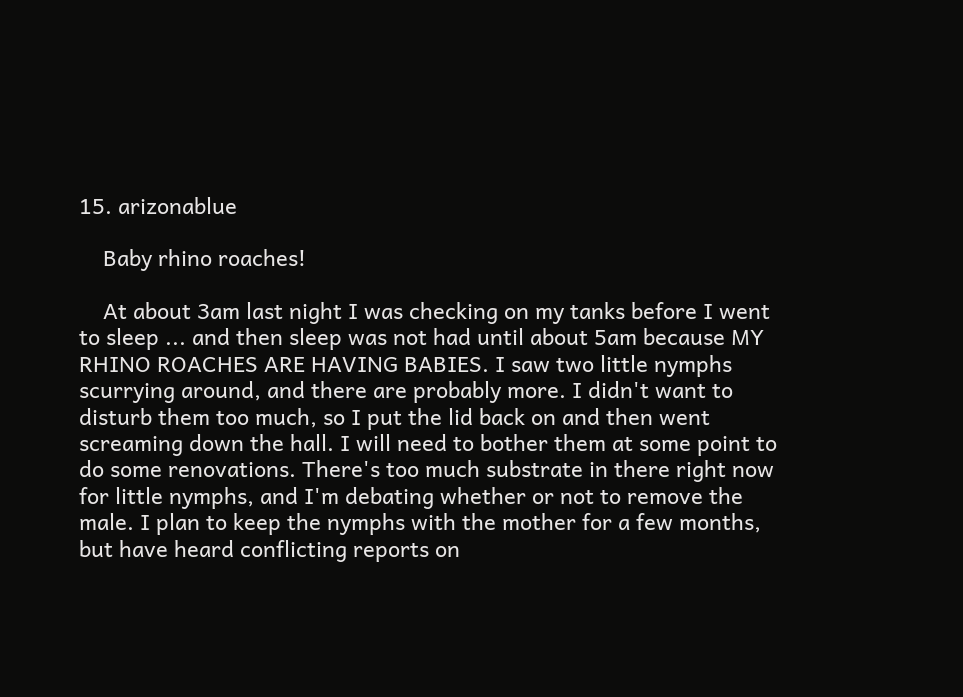15. arizonablue

    Baby rhino roaches!

    At about 3am last night I was checking on my tanks before I went to sleep ... and then sleep was not had until about 5am because MY RHINO ROACHES ARE HAVING BABIES. I saw two little nymphs scurrying around, and there are probably more. I didn't want to disturb them too much, so I put the lid back on and then went screaming down the hall. I will need to bother them at some point to do some renovations. There's too much substrate in there right now for little nymphs, and I'm debating whether or not to remove the male. I plan to keep the nymphs with the mother for a few months, but have heard conflicting reports on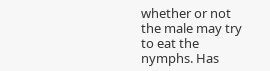whether or not the male may try to eat the nymphs. Has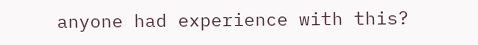anyone had experience with this?